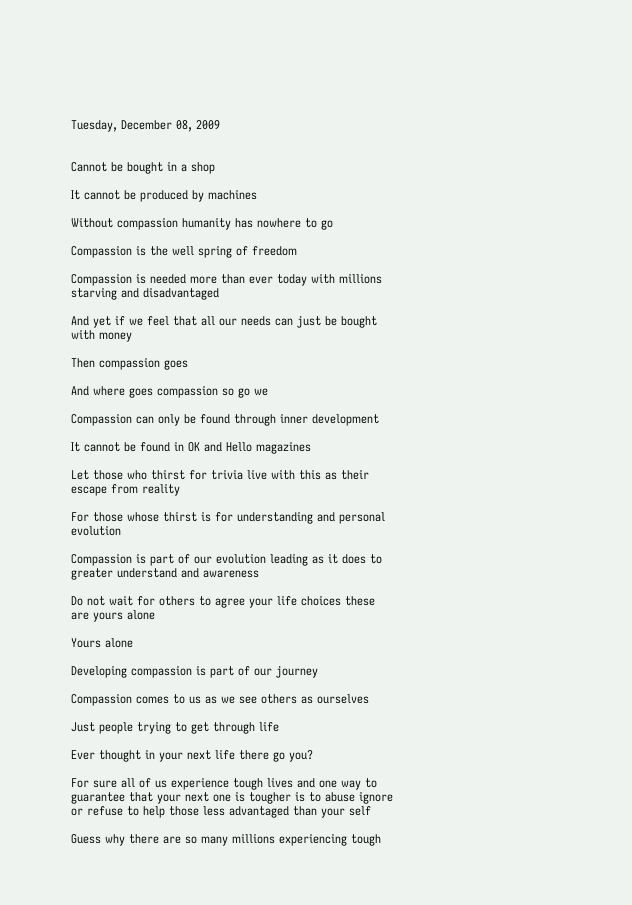Tuesday, December 08, 2009


Cannot be bought in a shop

It cannot be produced by machines

Without compassion humanity has nowhere to go

Compassion is the well spring of freedom

Compassion is needed more than ever today with millions starving and disadvantaged

And yet if we feel that all our needs can just be bought with money

Then compassion goes

And where goes compassion so go we

Compassion can only be found through inner development

It cannot be found in OK and Hello magazines

Let those who thirst for trivia live with this as their escape from reality

For those whose thirst is for understanding and personal evolution

Compassion is part of our evolution leading as it does to greater understand and awareness

Do not wait for others to agree your life choices these are yours alone

Yours alone

Developing compassion is part of our journey

Compassion comes to us as we see others as ourselves

Just people trying to get through life

Ever thought in your next life there go you?

For sure all of us experience tough lives and one way to guarantee that your next one is tougher is to abuse ignore or refuse to help those less advantaged than your self

Guess why there are so many millions experiencing tough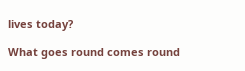lives today?

What goes round comes round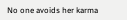No one avoids her karma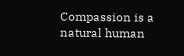Compassion is a natural human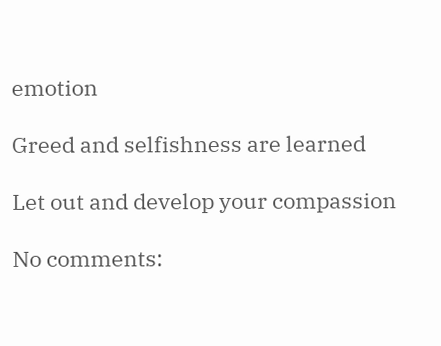emotion

Greed and selfishness are learned

Let out and develop your compassion

No comments: